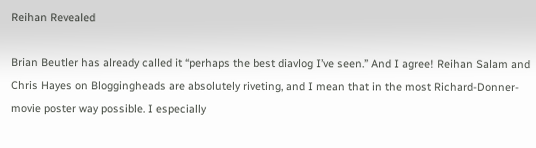Reihan Revealed

Brian Beutler has already called it “perhaps the best diavlog I’ve seen.” And I agree! Reihan Salam and Chris Hayes on Bloggingheads are absolutely riveting, and I mean that in the most Richard-Donner-movie poster way possible. I especially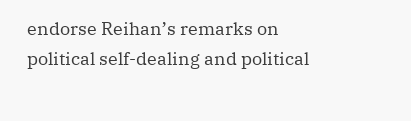endorse Reihan’s remarks on political self-dealing and political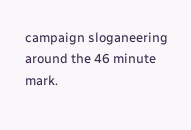campaign sloganeering around the 46 minute mark.